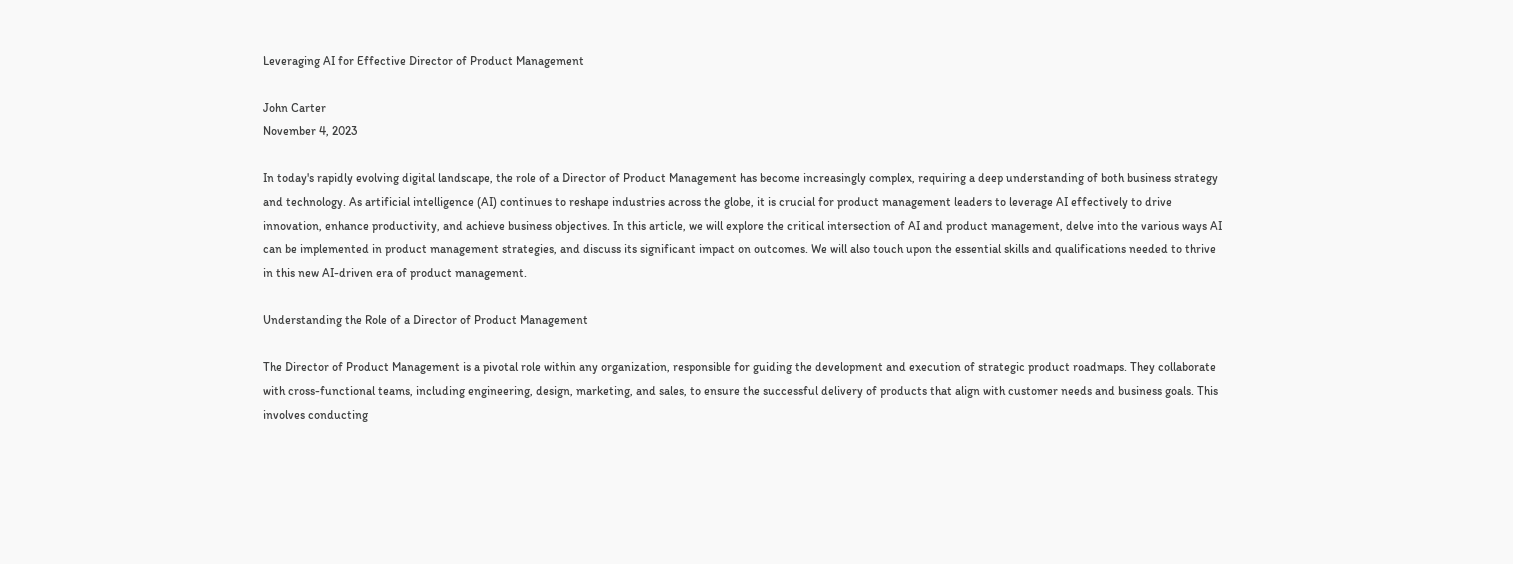Leveraging AI for Effective Director of Product Management

John Carter
November 4, 2023

In today's rapidly evolving digital landscape, the role of a Director of Product Management has become increasingly complex, requiring a deep understanding of both business strategy and technology. As artificial intelligence (AI) continues to reshape industries across the globe, it is crucial for product management leaders to leverage AI effectively to drive innovation, enhance productivity, and achieve business objectives. In this article, we will explore the critical intersection of AI and product management, delve into the various ways AI can be implemented in product management strategies, and discuss its significant impact on outcomes. We will also touch upon the essential skills and qualifications needed to thrive in this new AI-driven era of product management.

Understanding the Role of a Director of Product Management

The Director of Product Management is a pivotal role within any organization, responsible for guiding the development and execution of strategic product roadmaps. They collaborate with cross-functional teams, including engineering, design, marketing, and sales, to ensure the successful delivery of products that align with customer needs and business goals. This involves conducting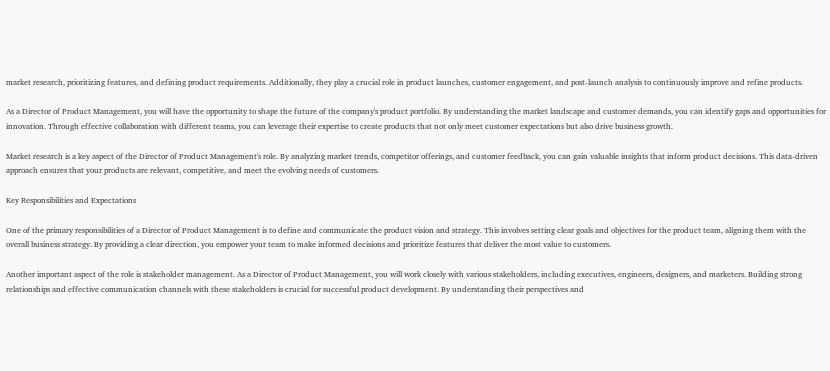market research, prioritizing features, and defining product requirements. Additionally, they play a crucial role in product launches, customer engagement, and post-launch analysis to continuously improve and refine products.

As a Director of Product Management, you will have the opportunity to shape the future of the company's product portfolio. By understanding the market landscape and customer demands, you can identify gaps and opportunities for innovation. Through effective collaboration with different teams, you can leverage their expertise to create products that not only meet customer expectations but also drive business growth.

Market research is a key aspect of the Director of Product Management's role. By analyzing market trends, competitor offerings, and customer feedback, you can gain valuable insights that inform product decisions. This data-driven approach ensures that your products are relevant, competitive, and meet the evolving needs of customers.

Key Responsibilities and Expectations

One of the primary responsibilities of a Director of Product Management is to define and communicate the product vision and strategy. This involves setting clear goals and objectives for the product team, aligning them with the overall business strategy. By providing a clear direction, you empower your team to make informed decisions and prioritize features that deliver the most value to customers.

Another important aspect of the role is stakeholder management. As a Director of Product Management, you will work closely with various stakeholders, including executives, engineers, designers, and marketers. Building strong relationships and effective communication channels with these stakeholders is crucial for successful product development. By understanding their perspectives and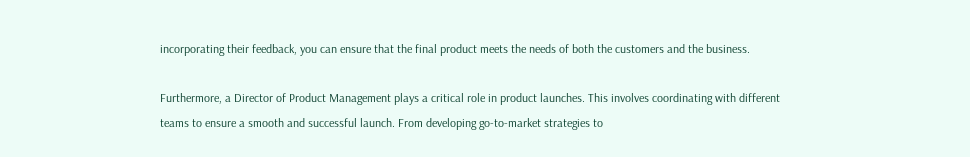incorporating their feedback, you can ensure that the final product meets the needs of both the customers and the business.

Furthermore, a Director of Product Management plays a critical role in product launches. This involves coordinating with different teams to ensure a smooth and successful launch. From developing go-to-market strategies to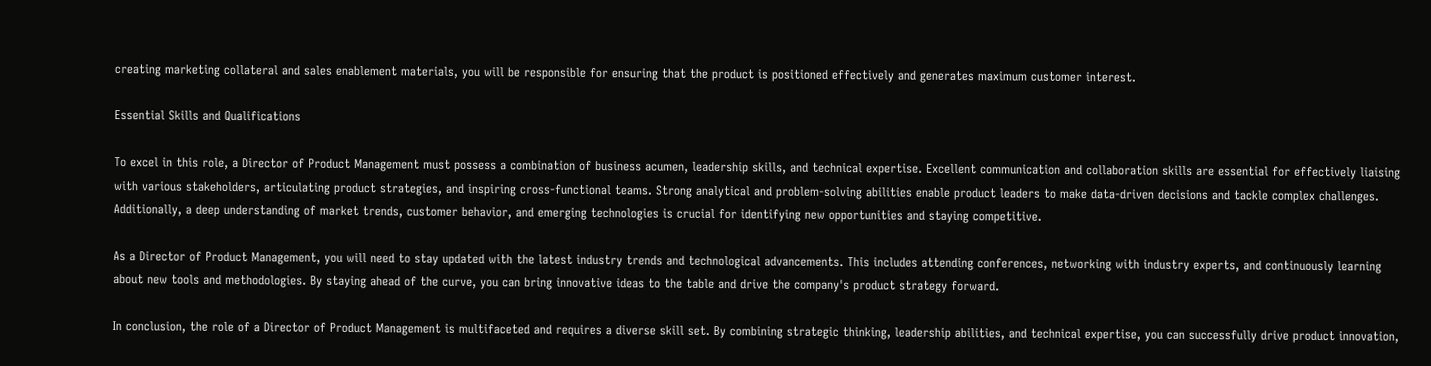creating marketing collateral and sales enablement materials, you will be responsible for ensuring that the product is positioned effectively and generates maximum customer interest.

Essential Skills and Qualifications

To excel in this role, a Director of Product Management must possess a combination of business acumen, leadership skills, and technical expertise. Excellent communication and collaboration skills are essential for effectively liaising with various stakeholders, articulating product strategies, and inspiring cross-functional teams. Strong analytical and problem-solving abilities enable product leaders to make data-driven decisions and tackle complex challenges. Additionally, a deep understanding of market trends, customer behavior, and emerging technologies is crucial for identifying new opportunities and staying competitive.

As a Director of Product Management, you will need to stay updated with the latest industry trends and technological advancements. This includes attending conferences, networking with industry experts, and continuously learning about new tools and methodologies. By staying ahead of the curve, you can bring innovative ideas to the table and drive the company's product strategy forward.

In conclusion, the role of a Director of Product Management is multifaceted and requires a diverse skill set. By combining strategic thinking, leadership abilities, and technical expertise, you can successfully drive product innovation,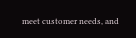meet customer needs, and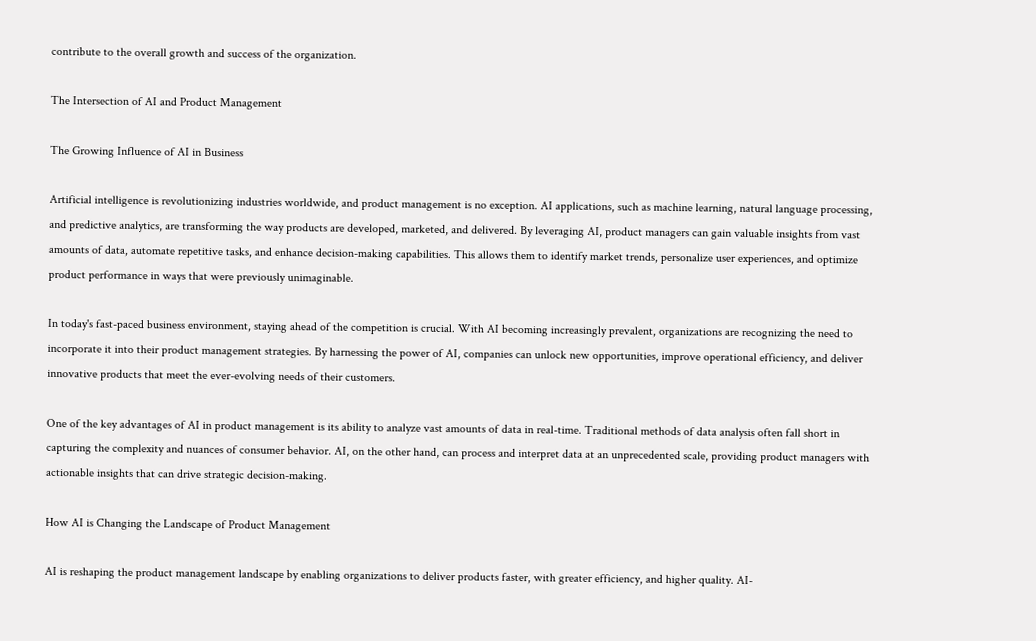contribute to the overall growth and success of the organization.

The Intersection of AI and Product Management

The Growing Influence of AI in Business

Artificial intelligence is revolutionizing industries worldwide, and product management is no exception. AI applications, such as machine learning, natural language processing, and predictive analytics, are transforming the way products are developed, marketed, and delivered. By leveraging AI, product managers can gain valuable insights from vast amounts of data, automate repetitive tasks, and enhance decision-making capabilities. This allows them to identify market trends, personalize user experiences, and optimize product performance in ways that were previously unimaginable.

In today's fast-paced business environment, staying ahead of the competition is crucial. With AI becoming increasingly prevalent, organizations are recognizing the need to incorporate it into their product management strategies. By harnessing the power of AI, companies can unlock new opportunities, improve operational efficiency, and deliver innovative products that meet the ever-evolving needs of their customers.

One of the key advantages of AI in product management is its ability to analyze vast amounts of data in real-time. Traditional methods of data analysis often fall short in capturing the complexity and nuances of consumer behavior. AI, on the other hand, can process and interpret data at an unprecedented scale, providing product managers with actionable insights that can drive strategic decision-making.

How AI is Changing the Landscape of Product Management

AI is reshaping the product management landscape by enabling organizations to deliver products faster, with greater efficiency, and higher quality. AI-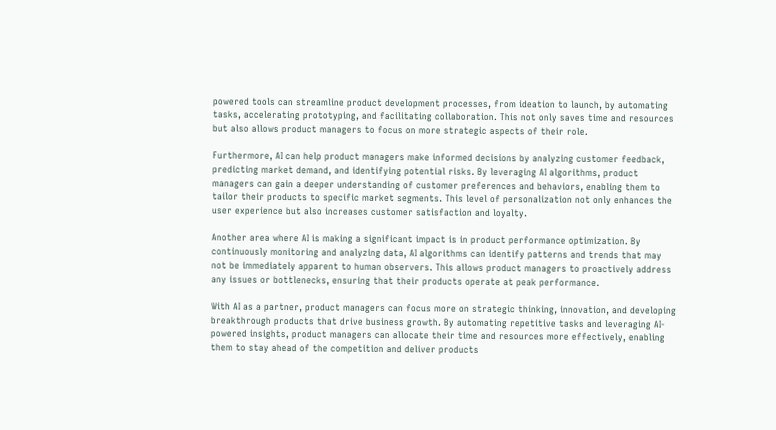powered tools can streamline product development processes, from ideation to launch, by automating tasks, accelerating prototyping, and facilitating collaboration. This not only saves time and resources but also allows product managers to focus on more strategic aspects of their role.

Furthermore, AI can help product managers make informed decisions by analyzing customer feedback, predicting market demand, and identifying potential risks. By leveraging AI algorithms, product managers can gain a deeper understanding of customer preferences and behaviors, enabling them to tailor their products to specific market segments. This level of personalization not only enhances the user experience but also increases customer satisfaction and loyalty.

Another area where AI is making a significant impact is in product performance optimization. By continuously monitoring and analyzing data, AI algorithms can identify patterns and trends that may not be immediately apparent to human observers. This allows product managers to proactively address any issues or bottlenecks, ensuring that their products operate at peak performance.

With AI as a partner, product managers can focus more on strategic thinking, innovation, and developing breakthrough products that drive business growth. By automating repetitive tasks and leveraging AI-powered insights, product managers can allocate their time and resources more effectively, enabling them to stay ahead of the competition and deliver products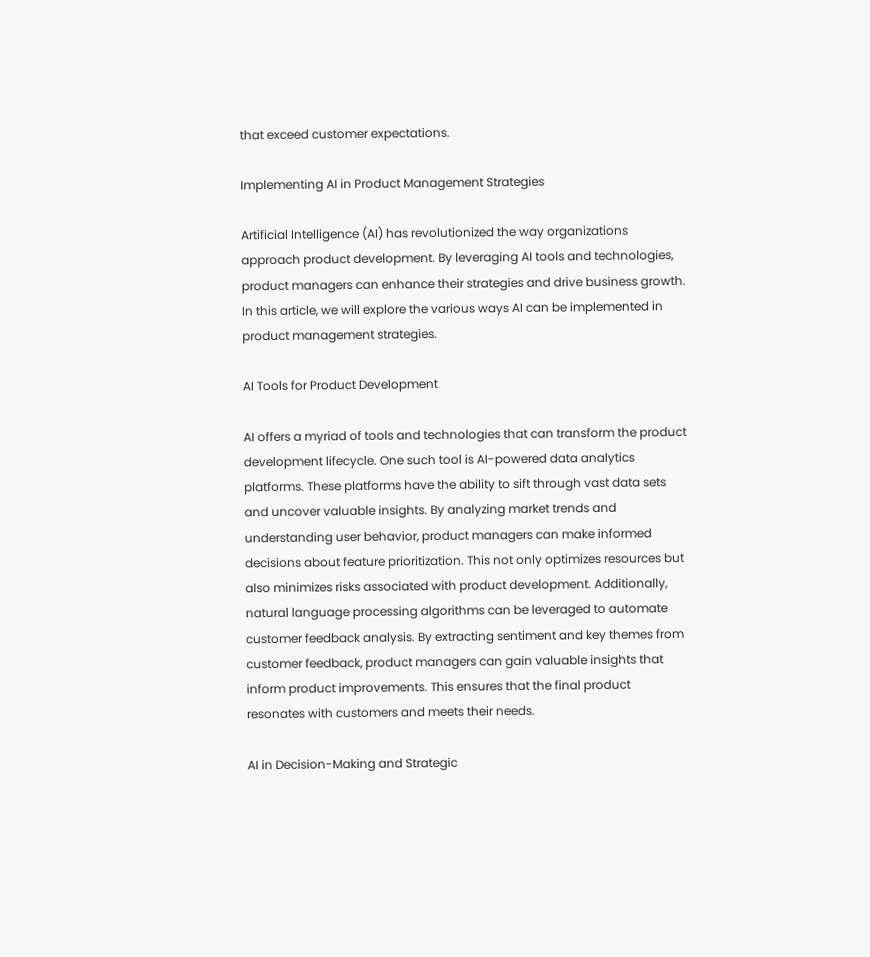that exceed customer expectations.

Implementing AI in Product Management Strategies

Artificial Intelligence (AI) has revolutionized the way organizations approach product development. By leveraging AI tools and technologies, product managers can enhance their strategies and drive business growth. In this article, we will explore the various ways AI can be implemented in product management strategies.

AI Tools for Product Development

AI offers a myriad of tools and technologies that can transform the product development lifecycle. One such tool is AI-powered data analytics platforms. These platforms have the ability to sift through vast data sets and uncover valuable insights. By analyzing market trends and understanding user behavior, product managers can make informed decisions about feature prioritization. This not only optimizes resources but also minimizes risks associated with product development. Additionally, natural language processing algorithms can be leveraged to automate customer feedback analysis. By extracting sentiment and key themes from customer feedback, product managers can gain valuable insights that inform product improvements. This ensures that the final product resonates with customers and meets their needs.

AI in Decision-Making and Strategic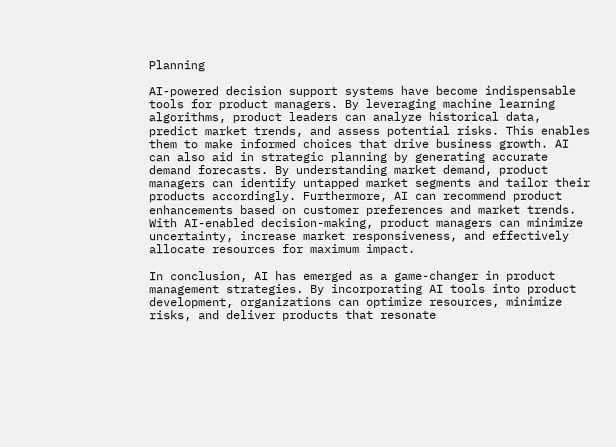Planning

AI-powered decision support systems have become indispensable tools for product managers. By leveraging machine learning algorithms, product leaders can analyze historical data, predict market trends, and assess potential risks. This enables them to make informed choices that drive business growth. AI can also aid in strategic planning by generating accurate demand forecasts. By understanding market demand, product managers can identify untapped market segments and tailor their products accordingly. Furthermore, AI can recommend product enhancements based on customer preferences and market trends. With AI-enabled decision-making, product managers can minimize uncertainty, increase market responsiveness, and effectively allocate resources for maximum impact.

In conclusion, AI has emerged as a game-changer in product management strategies. By incorporating AI tools into product development, organizations can optimize resources, minimize risks, and deliver products that resonate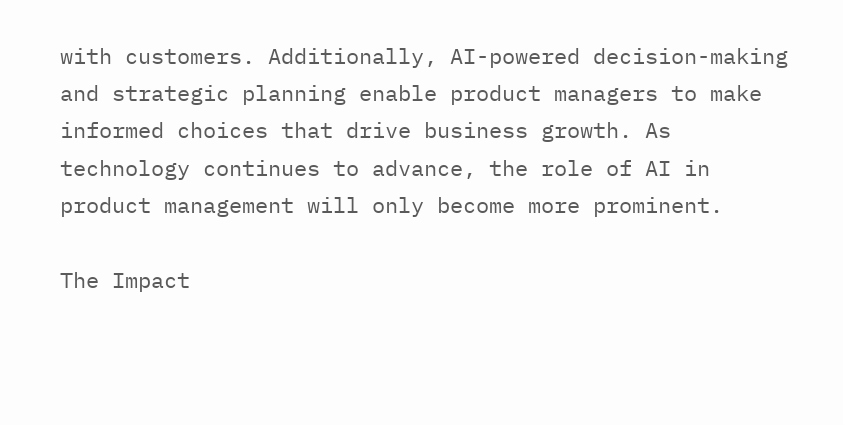with customers. Additionally, AI-powered decision-making and strategic planning enable product managers to make informed choices that drive business growth. As technology continues to advance, the role of AI in product management will only become more prominent.

The Impact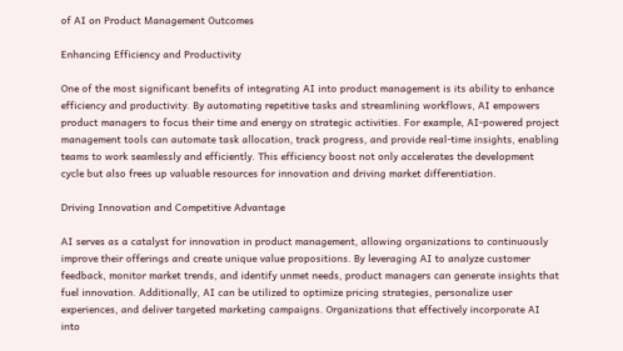of AI on Product Management Outcomes

Enhancing Efficiency and Productivity

One of the most significant benefits of integrating AI into product management is its ability to enhance efficiency and productivity. By automating repetitive tasks and streamlining workflows, AI empowers product managers to focus their time and energy on strategic activities. For example, AI-powered project management tools can automate task allocation, track progress, and provide real-time insights, enabling teams to work seamlessly and efficiently. This efficiency boost not only accelerates the development cycle but also frees up valuable resources for innovation and driving market differentiation.

Driving Innovation and Competitive Advantage

AI serves as a catalyst for innovation in product management, allowing organizations to continuously improve their offerings and create unique value propositions. By leveraging AI to analyze customer feedback, monitor market trends, and identify unmet needs, product managers can generate insights that fuel innovation. Additionally, AI can be utilized to optimize pricing strategies, personalize user experiences, and deliver targeted marketing campaigns. Organizations that effectively incorporate AI into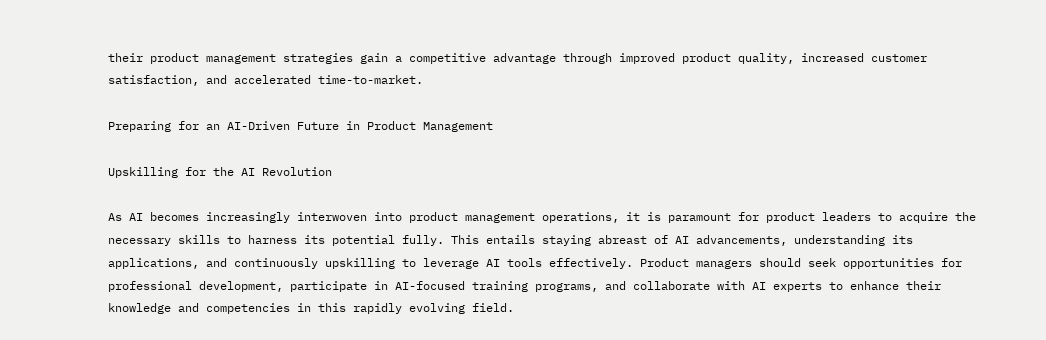their product management strategies gain a competitive advantage through improved product quality, increased customer satisfaction, and accelerated time-to-market.

Preparing for an AI-Driven Future in Product Management

Upskilling for the AI Revolution

As AI becomes increasingly interwoven into product management operations, it is paramount for product leaders to acquire the necessary skills to harness its potential fully. This entails staying abreast of AI advancements, understanding its applications, and continuously upskilling to leverage AI tools effectively. Product managers should seek opportunities for professional development, participate in AI-focused training programs, and collaborate with AI experts to enhance their knowledge and competencies in this rapidly evolving field.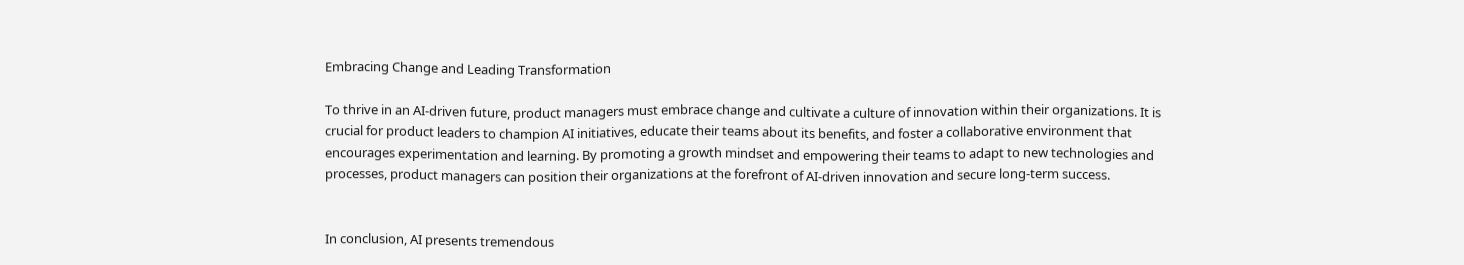Embracing Change and Leading Transformation

To thrive in an AI-driven future, product managers must embrace change and cultivate a culture of innovation within their organizations. It is crucial for product leaders to champion AI initiatives, educate their teams about its benefits, and foster a collaborative environment that encourages experimentation and learning. By promoting a growth mindset and empowering their teams to adapt to new technologies and processes, product managers can position their organizations at the forefront of AI-driven innovation and secure long-term success.


In conclusion, AI presents tremendous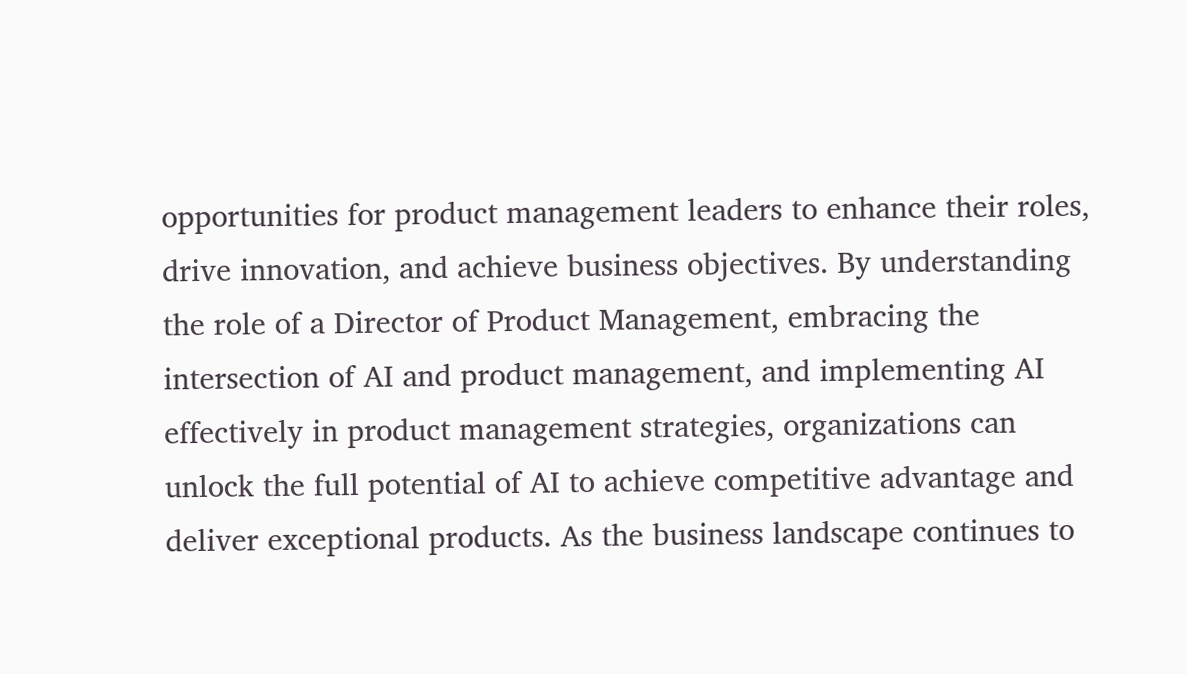opportunities for product management leaders to enhance their roles, drive innovation, and achieve business objectives. By understanding the role of a Director of Product Management, embracing the intersection of AI and product management, and implementing AI effectively in product management strategies, organizations can unlock the full potential of AI to achieve competitive advantage and deliver exceptional products. As the business landscape continues to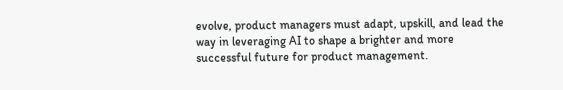evolve, product managers must adapt, upskill, and lead the way in leveraging AI to shape a brighter and more successful future for product management.